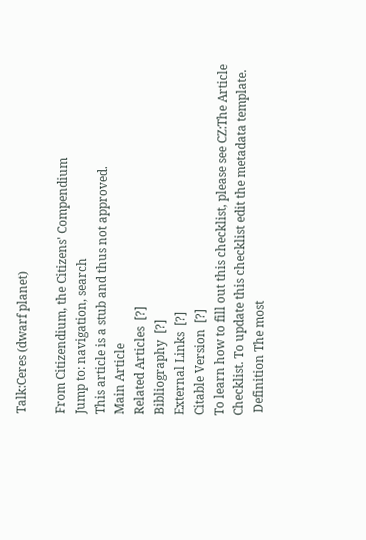Talk:Ceres (dwarf planet)

From Citizendium, the Citizens' Compendium
Jump to: navigation, search
This article is a stub and thus not approved.
Main Article
Related Articles  [?]
Bibliography  [?]
External Links  [?]
Citable Version  [?]
To learn how to fill out this checklist, please see CZ:The Article Checklist. To update this checklist edit the metadata template.
 Definition The most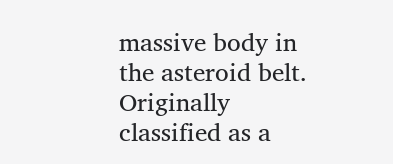massive body in the asteroid belt. Originally classified as a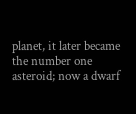planet, it later became the number one asteroid; now a dwarf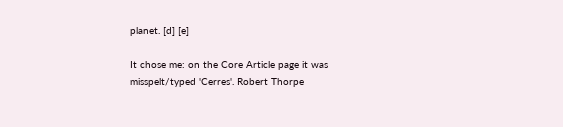planet. [d] [e]

It chose me: on the Core Article page it was misspelt/typed 'Cerres'. Robert Thorpe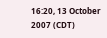16:20, 13 October 2007 (CDT)